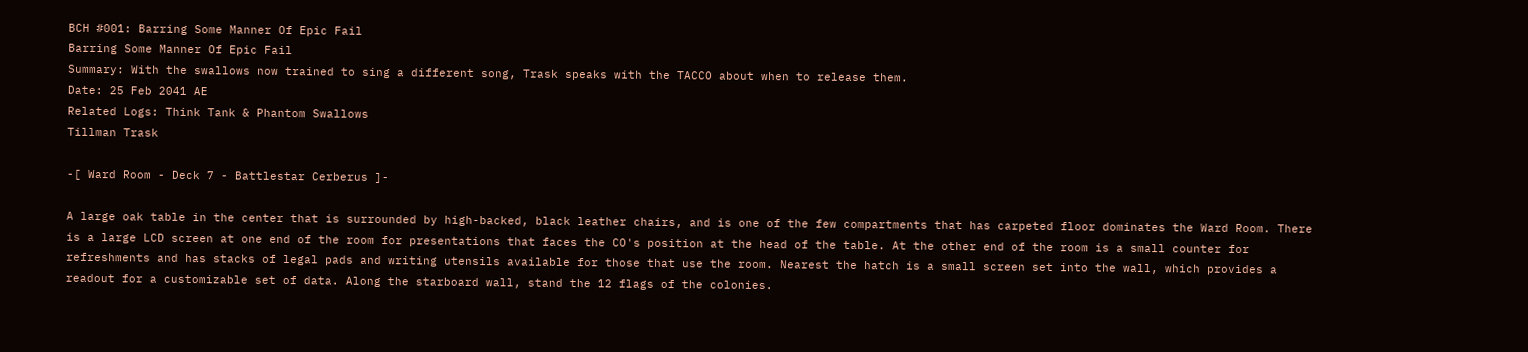BCH #001: Barring Some Manner Of Epic Fail
Barring Some Manner Of Epic Fail
Summary: With the swallows now trained to sing a different song, Trask speaks with the TACCO about when to release them.
Date: 25 Feb 2041 AE
Related Logs: Think Tank & Phantom Swallows
Tillman Trask

-[ Ward Room - Deck 7 - Battlestar Cerberus ]-

A large oak table in the center that is surrounded by high-backed, black leather chairs, and is one of the few compartments that has carpeted floor dominates the Ward Room. There is a large LCD screen at one end of the room for presentations that faces the CO's position at the head of the table. At the other end of the room is a small counter for refreshments and has stacks of legal pads and writing utensils available for those that use the room. Nearest the hatch is a small screen set into the wall, which provides a readout for a customizable set of data. Along the starboard wall, stand the 12 flags of the colonies.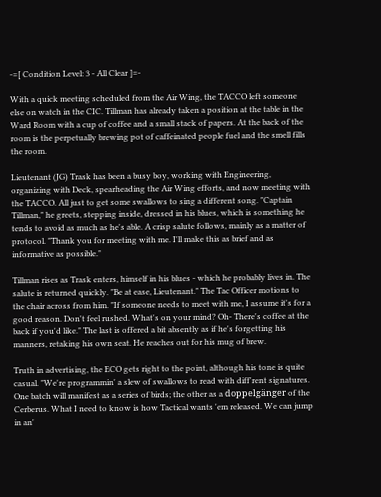-=[ Condition Level: 3 - All Clear ]=-

With a quick meeting scheduled from the Air Wing, the TACCO left someone else on watch in the CIC. Tillman has already taken a position at the table in the Ward Room with a cup of coffee and a small stack of papers. At the back of the room is the perpetually brewing pot of caffeinated people fuel and the smell fills the room.

Lieutenant (JG) Trask has been a busy boy, working with Engineering, organizing with Deck, spearheading the Air Wing efforts, and now meeting with the TACCO. All just to get some swallows to sing a different song. "Captain Tillman," he greets, stepping inside, dressed in his blues, which is something he tends to avoid as much as he's able. A crisp salute follows, mainly as a matter of protocol. "Thank you for meeting with me. I'll make this as brief and as informative as possible."

Tillman rises as Trask enters, himself in his blues - which he probably lives in. The salute is returned quickly. "Be at ease, Lieutenant." The Tac Officer motions to the chair across from him. "If someone needs to meet with me, I assume it's for a good reason. Don't feel rushed. What's on your mind? Oh- There's coffee at the back if you'd like." The last is offered a bit absently as if he's forgetting his manners, retaking his own seat. He reaches out for his mug of brew.

Truth in advertising, the ECO gets right to the point, although his tone is quite casual. "We're programmin' a slew of swallows to read with diff'rent signatures. One batch will manifest as a series of birds; the other as a doppelgänger of the Cerberus. What I need to know is how Tactical wants 'em released. We can jump in an'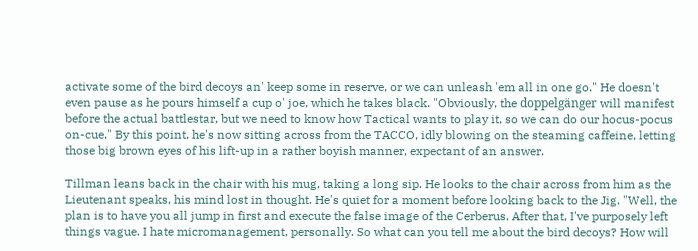activate some of the bird decoys an' keep some in reserve, or we can unleash 'em all in one go." He doesn't even pause as he pours himself a cup o' joe, which he takes black. "Obviously, the doppelgänger will manifest before the actual battlestar, but we need to know how Tactical wants to play it, so we can do our hocus-pocus on-cue." By this point, he's now sitting across from the TACCO, idly blowing on the steaming caffeine, letting those big brown eyes of his lift-up in a rather boyish manner, expectant of an answer.

Tillman leans back in the chair with his mug, taking a long sip. He looks to the chair across from him as the Lieutenant speaks, his mind lost in thought. He's quiet for a moment before looking back to the Jig. "Well, the plan is to have you all jump in first and execute the false image of the Cerberus. After that, I've purposely left things vague. I hate micromanagement, personally. So what can you tell me about the bird decoys? How will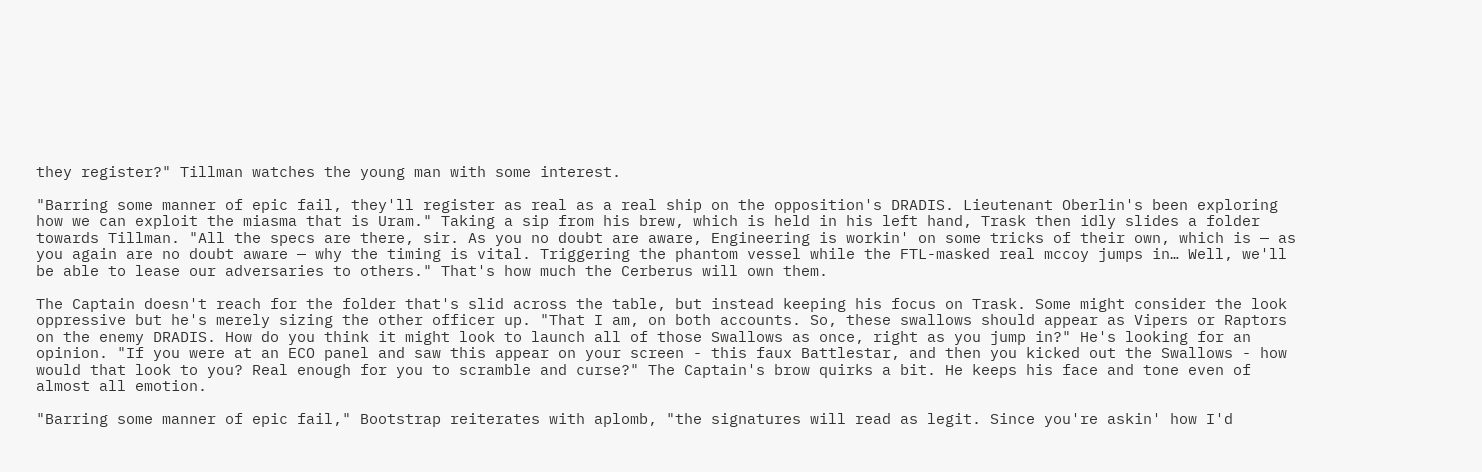they register?" Tillman watches the young man with some interest.

"Barring some manner of epic fail, they'll register as real as a real ship on the opposition's DRADIS. Lieutenant Oberlin's been exploring how we can exploit the miasma that is Uram." Taking a sip from his brew, which is held in his left hand, Trask then idly slides a folder towards Tillman. "All the specs are there, sir. As you no doubt are aware, Engineering is workin' on some tricks of their own, which is — as you again are no doubt aware — why the timing is vital. Triggering the phantom vessel while the FTL-masked real mccoy jumps in… Well, we'll be able to lease our adversaries to others." That's how much the Cerberus will own them.

The Captain doesn't reach for the folder that's slid across the table, but instead keeping his focus on Trask. Some might consider the look oppressive but he's merely sizing the other officer up. "That I am, on both accounts. So, these swallows should appear as Vipers or Raptors on the enemy DRADIS. How do you think it might look to launch all of those Swallows as once, right as you jump in?" He's looking for an opinion. "If you were at an ECO panel and saw this appear on your screen - this faux Battlestar, and then you kicked out the Swallows - how would that look to you? Real enough for you to scramble and curse?" The Captain's brow quirks a bit. He keeps his face and tone even of almost all emotion.

"Barring some manner of epic fail," Bootstrap reiterates with aplomb, "the signatures will read as legit. Since you're askin' how I'd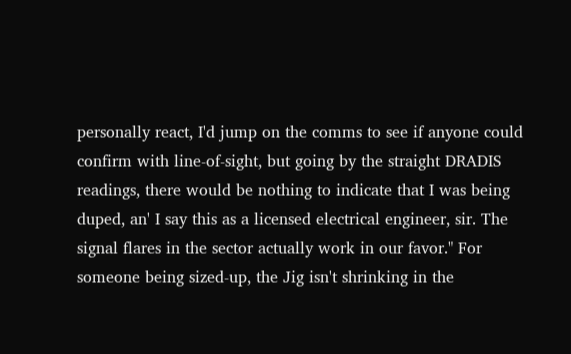personally react, I'd jump on the comms to see if anyone could confirm with line-of-sight, but going by the straight DRADIS readings, there would be nothing to indicate that I was being duped, an' I say this as a licensed electrical engineer, sir. The signal flares in the sector actually work in our favor." For someone being sized-up, the Jig isn't shrinking in the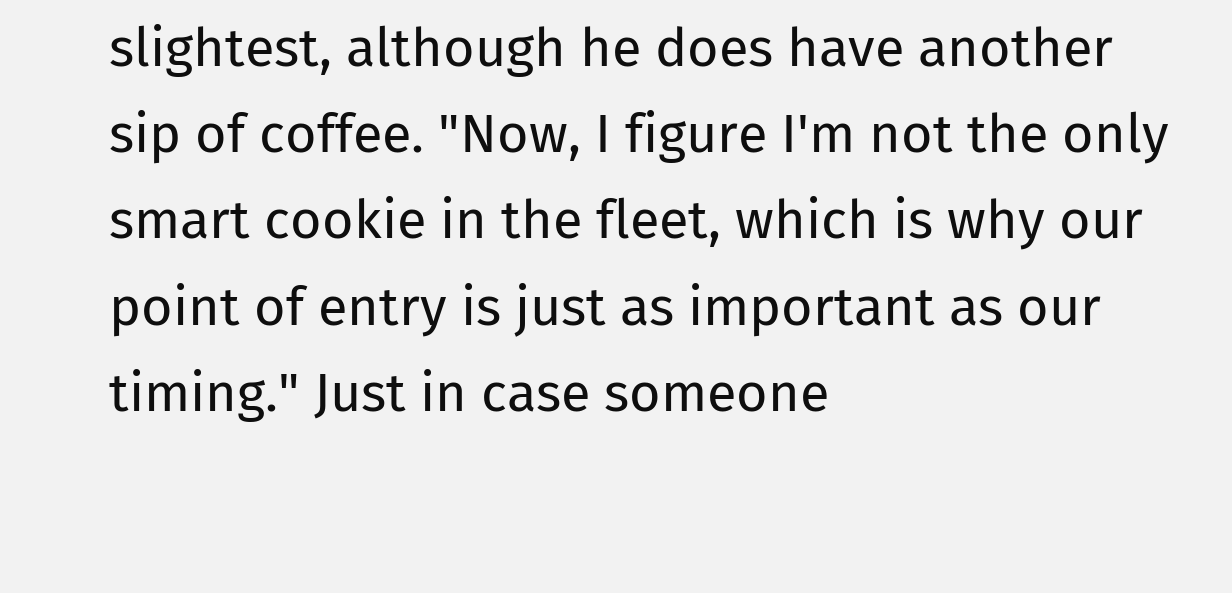slightest, although he does have another sip of coffee. "Now, I figure I'm not the only smart cookie in the fleet, which is why our point of entry is just as important as our timing." Just in case someone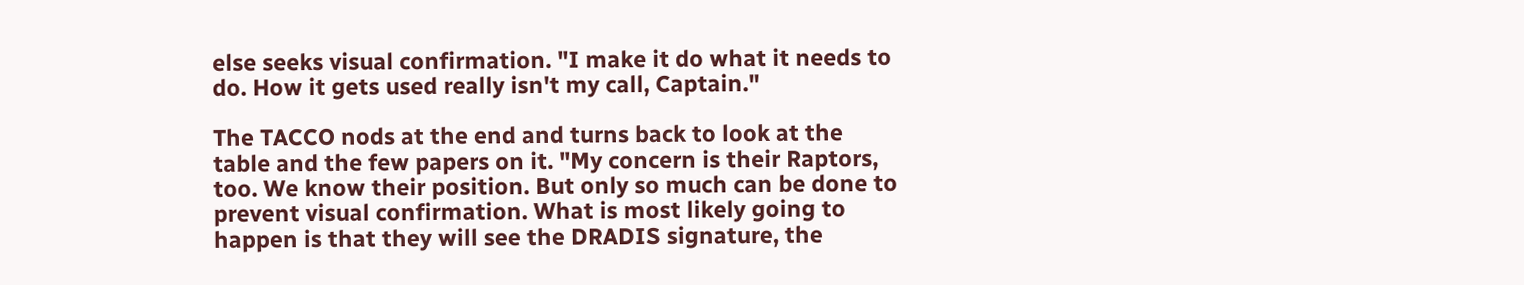else seeks visual confirmation. "I make it do what it needs to do. How it gets used really isn't my call, Captain."

The TACCO nods at the end and turns back to look at the table and the few papers on it. "My concern is their Raptors, too. We know their position. But only so much can be done to prevent visual confirmation. What is most likely going to happen is that they will see the DRADIS signature, the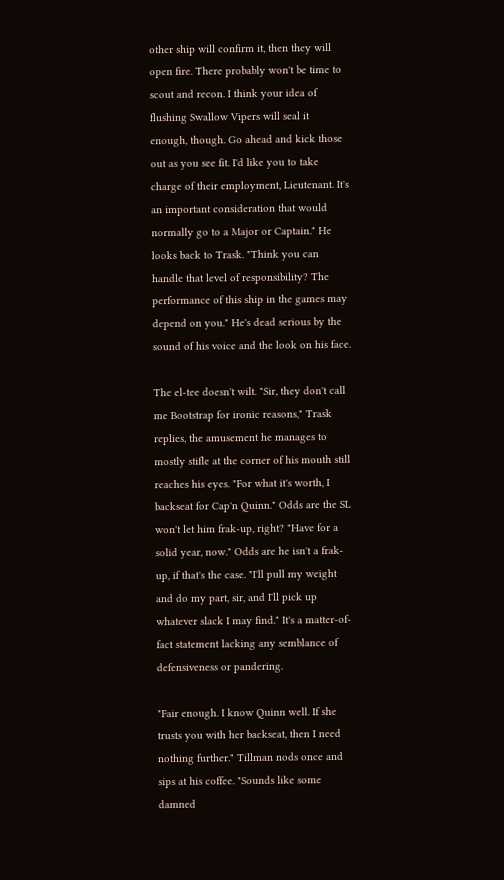other ship will confirm it, then they will open fire. There probably won't be time to scout and recon. I think your idea of flushing Swallow Vipers will seal it enough, though. Go ahead and kick those out as you see fit. I'd like you to take charge of their employment, Lieutenant. It's an important consideration that would normally go to a Major or Captain." He looks back to Trask. "Think you can handle that level of responsibility? The performance of this ship in the games may depend on you." He's dead serious by the sound of his voice and the look on his face.

The el-tee doesn't wilt. "Sir, they don't call me Bootstrap for ironic reasons," Trask replies, the amusement he manages to mostly stifle at the corner of his mouth still reaches his eyes. "For what it's worth, I backseat for Cap'n Quinn." Odds are the SL won't let him frak-up, right? "Have for a solid year, now." Odds are he isn't a frak-up, if that's the case. "I'll pull my weight and do my part, sir, and I'll pick up whatever slack I may find." It's a matter-of-fact statement lacking any semblance of defensiveness or pandering.

"Fair enough. I know Quinn well. If she trusts you with her backseat, then I need nothing further." Tillman nods once and sips at his coffee. "Sounds like some damned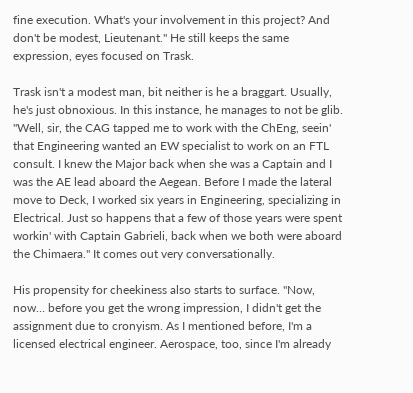fine execution. What's your involvement in this project? And don't be modest, Lieutenant." He still keeps the same expression, eyes focused on Trask.

Trask isn't a modest man, bit neither is he a braggart. Usually, he's just obnoxious. In this instance, he manages to not be glib. "Well, sir, the CAG tapped me to work with the ChEng, seein' that Engineering wanted an EW specialist to work on an FTL consult. I knew the Major back when she was a Captain and I was the AE lead aboard the Aegean. Before I made the lateral move to Deck, I worked six years in Engineering, specializing in Electrical. Just so happens that a few of those years were spent workin' with Captain Gabrieli, back when we both were aboard the Chimaera." It comes out very conversationally.

His propensity for cheekiness also starts to surface. "Now, now… before you get the wrong impression, I didn't get the assignment due to cronyism. As I mentioned before, I'm a licensed electrical engineer. Aerospace, too, since I'm already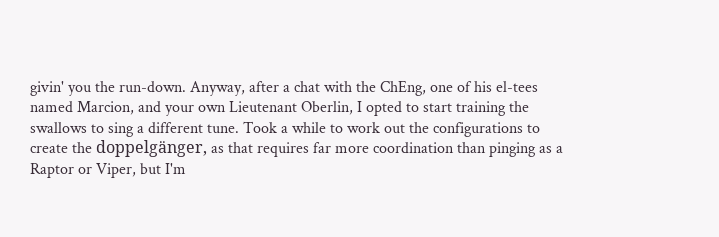givin' you the run-down. Anyway, after a chat with the ChEng, one of his el-tees named Marcion, and your own Lieutenant Oberlin, I opted to start training the swallows to sing a different tune. Took a while to work out the configurations to create the doppelgänger, as that requires far more coordination than pinging as a Raptor or Viper, but I'm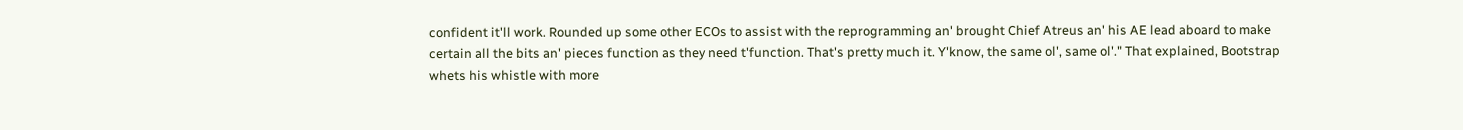confident it'll work. Rounded up some other ECOs to assist with the reprogramming an' brought Chief Atreus an' his AE lead aboard to make certain all the bits an' pieces function as they need t'function. That's pretty much it. Y'know, the same ol', same ol'." That explained, Bootstrap whets his whistle with more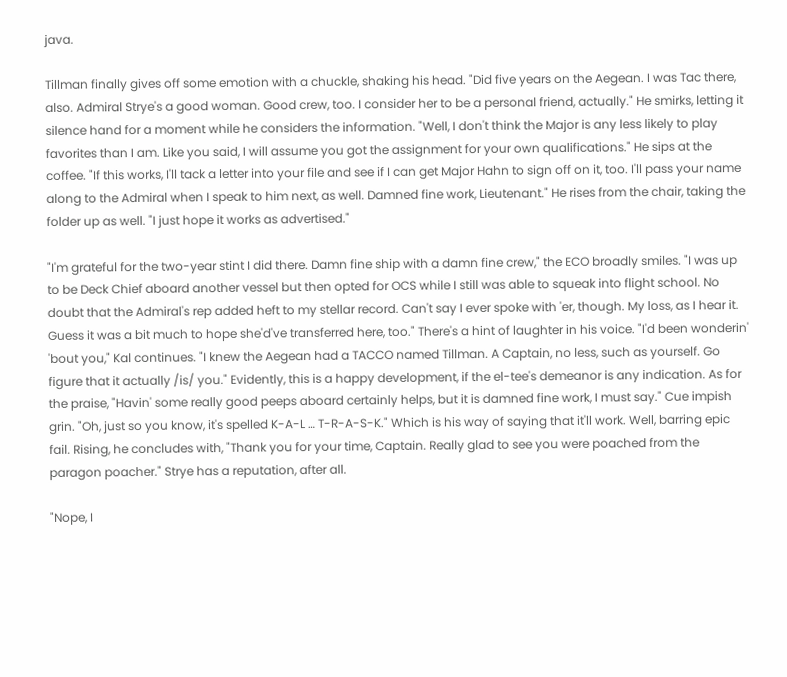java.

Tillman finally gives off some emotion with a chuckle, shaking his head. "Did five years on the Aegean. I was Tac there, also. Admiral Strye's a good woman. Good crew, too. I consider her to be a personal friend, actually." He smirks, letting it silence hand for a moment while he considers the information. "Well, I don't think the Major is any less likely to play favorites than I am. Like you said, I will assume you got the assignment for your own qualifications." He sips at the coffee. "If this works, I'll tack a letter into your file and see if I can get Major Hahn to sign off on it, too. I'll pass your name along to the Admiral when I speak to him next, as well. Damned fine work, Lieutenant." He rises from the chair, taking the folder up as well. "I just hope it works as advertised."

"I'm grateful for the two-year stint I did there. Damn fine ship with a damn fine crew," the ECO broadly smiles. "I was up to be Deck Chief aboard another vessel but then opted for OCS while I still was able to squeak into flight school. No doubt that the Admiral's rep added heft to my stellar record. Can't say I ever spoke with 'er, though. My loss, as I hear it. Guess it was a bit much to hope she'd've transferred here, too." There's a hint of laughter in his voice. "I'd been wonderin' 'bout you," Kal continues. "I knew the Aegean had a TACCO named Tillman. A Captain, no less, such as yourself. Go figure that it actually /is/ you." Evidently, this is a happy development, if the el-tee's demeanor is any indication. As for the praise, "Havin' some really good peeps aboard certainly helps, but it is damned fine work, I must say." Cue impish grin. "Oh, just so you know, it's spelled K-A-L … T-R-A-S-K." Which is his way of saying that it'll work. Well, barring epic fail. Rising, he concludes with, "Thank you for your time, Captain. Really glad to see you were poached from the paragon poacher." Strye has a reputation, after all.

"Nope, I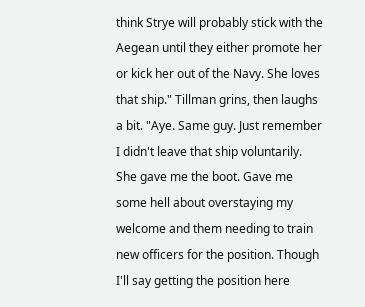think Strye will probably stick with the Aegean until they either promote her or kick her out of the Navy. She loves that ship." Tillman grins, then laughs a bit. "Aye. Same guy. Just remember I didn't leave that ship voluntarily. She gave me the boot. Gave me some hell about overstaying my welcome and them needing to train new officers for the position. Though I'll say getting the position here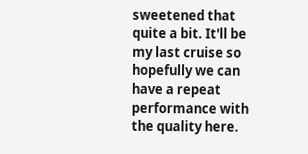sweetened that quite a bit. It'll be my last cruise so hopefully we can have a repeat performance with the quality here.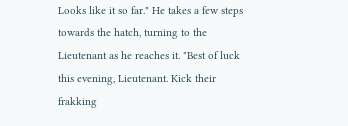Looks like it so far." He takes a few steps towards the hatch, turning to the Lieutenant as he reaches it. "Best of luck this evening, Lieutenant. Kick their frakking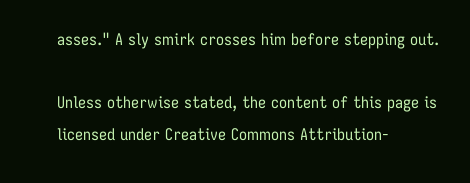asses." A sly smirk crosses him before stepping out.

Unless otherwise stated, the content of this page is licensed under Creative Commons Attribution-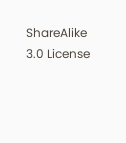ShareAlike 3.0 License